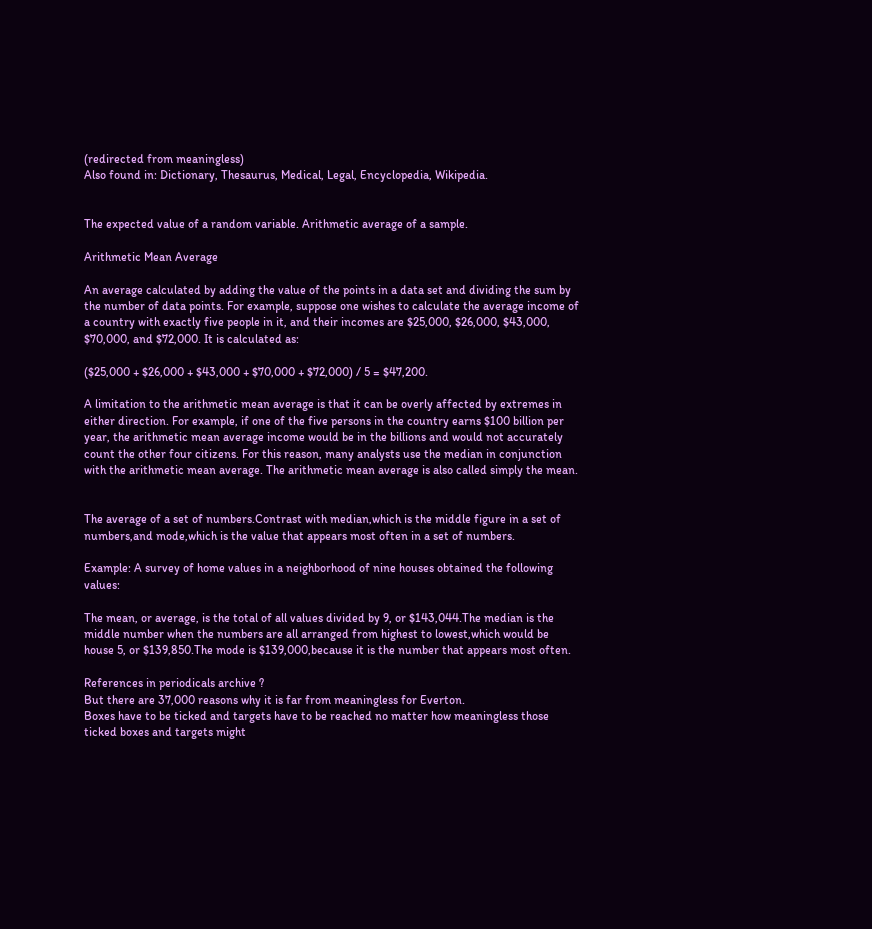(redirected from meaningless)
Also found in: Dictionary, Thesaurus, Medical, Legal, Encyclopedia, Wikipedia.


The expected value of a random variable. Arithmetic average of a sample.

Arithmetic Mean Average

An average calculated by adding the value of the points in a data set and dividing the sum by the number of data points. For example, suppose one wishes to calculate the average income of a country with exactly five people in it, and their incomes are $25,000, $26,000, $43,000, $70,000, and $72,000. It is calculated as:

($25,000 + $26,000 + $43,000 + $70,000 + $72,000) / 5 = $47,200.

A limitation to the arithmetic mean average is that it can be overly affected by extremes in either direction. For example, if one of the five persons in the country earns $100 billion per year, the arithmetic mean average income would be in the billions and would not accurately count the other four citizens. For this reason, many analysts use the median in conjunction with the arithmetic mean average. The arithmetic mean average is also called simply the mean.


The average of a set of numbers.Contrast with median,which is the middle figure in a set of numbers,and mode,which is the value that appears most often in a set of numbers.

Example: A survey of home values in a neighborhood of nine houses obtained the following values:

The mean, or average, is the total of all values divided by 9, or $143,044.The median is the middle number when the numbers are all arranged from highest to lowest,which would be house 5, or $139,850.The mode is $139,000,because it is the number that appears most often.

References in periodicals archive ?
But there are 37,000 reasons why it is far from meaningless for Everton.
Boxes have to be ticked and targets have to be reached no matter how meaningless those ticked boxes and targets might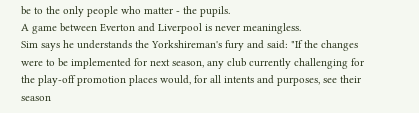be to the only people who matter - the pupils.
A game between Everton and Liverpool is never meaningless.
Sim says he understands the Yorkshireman's fury and said: "If the changes were to be implemented for next season, any club currently challenging for the play-off promotion places would, for all intents and purposes, see their season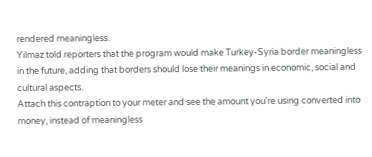rendered meaningless.
Yilmaz told reporters that the program would make Turkey-Syria border meaningless in the future, adding that borders should lose their meanings in economic, social and cultural aspects.
Attach this contraption to your meter and see the amount you're using converted into money, instead of meaningless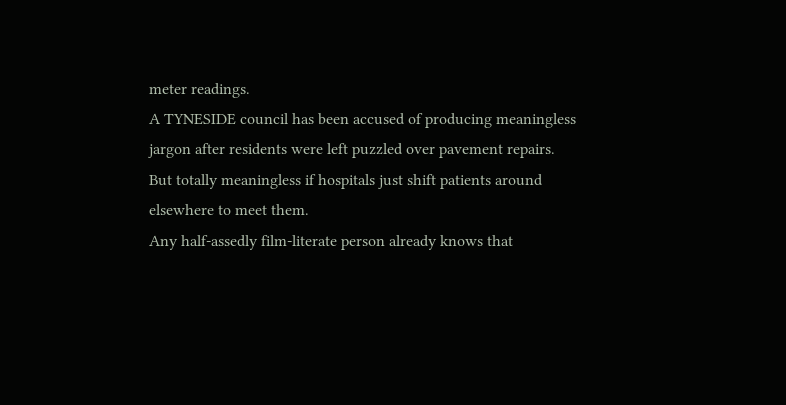meter readings.
A TYNESIDE council has been accused of producing meaningless jargon after residents were left puzzled over pavement repairs.
But totally meaningless if hospitals just shift patients around elsewhere to meet them.
Any half-assedly film-literate person already knows that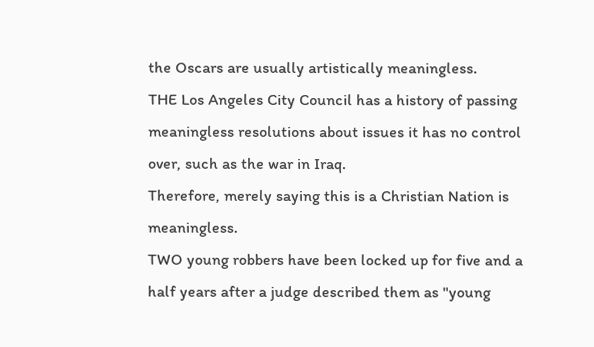the Oscars are usually artistically meaningless.
THE Los Angeles City Council has a history of passing meaningless resolutions about issues it has no control over, such as the war in Iraq.
Therefore, merely saying this is a Christian Nation is meaningless.
TWO young robbers have been locked up for five and a half years after a judge described them as "young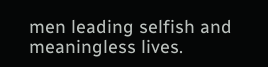men leading selfish and meaningless lives.